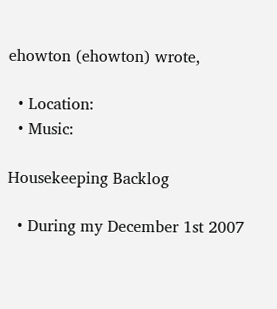ehowton (ehowton) wrote,

  • Location:
  • Music:

Housekeeping Backlog

  • During my December 1st 2007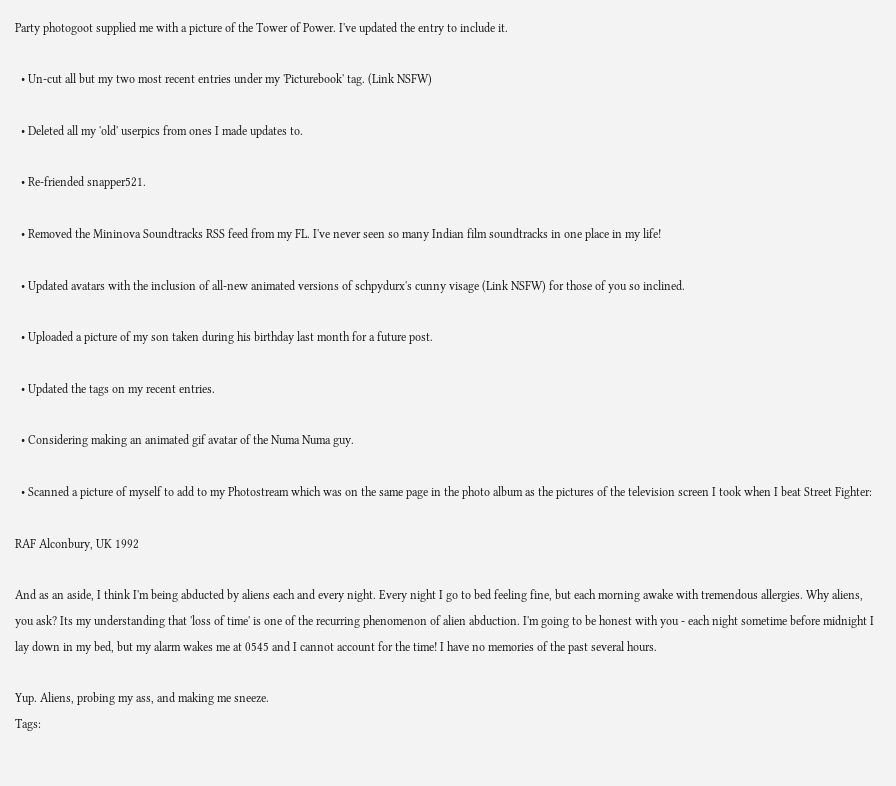Party photogoot supplied me with a picture of the Tower of Power. I've updated the entry to include it.

  • Un-cut all but my two most recent entries under my 'Picturebook' tag. (Link NSFW)

  • Deleted all my 'old' userpics from ones I made updates to.

  • Re-friended snapper521.

  • Removed the Mininova Soundtracks RSS feed from my FL. I've never seen so many Indian film soundtracks in one place in my life!

  • Updated avatars with the inclusion of all-new animated versions of schpydurx's cunny visage (Link NSFW) for those of you so inclined.

  • Uploaded a picture of my son taken during his birthday last month for a future post.

  • Updated the tags on my recent entries.

  • Considering making an animated gif avatar of the Numa Numa guy.

  • Scanned a picture of myself to add to my Photostream which was on the same page in the photo album as the pictures of the television screen I took when I beat Street Fighter:

RAF Alconbury, UK 1992

And as an aside, I think I'm being abducted by aliens each and every night. Every night I go to bed feeling fine, but each morning awake with tremendous allergies. Why aliens, you ask? Its my understanding that 'loss of time' is one of the recurring phenomenon of alien abduction. I'm going to be honest with you - each night sometime before midnight I lay down in my bed, but my alarm wakes me at 0545 and I cannot account for the time! I have no memories of the past several hours.

Yup. Aliens, probing my ass, and making me sneeze.
Tags: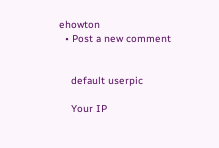ehowton
  • Post a new comment


    default userpic

    Your IP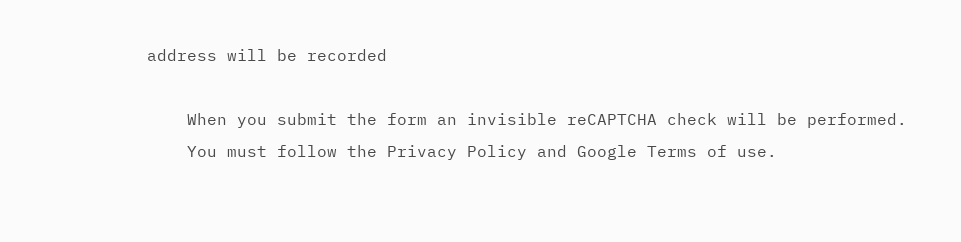address will be recorded

    When you submit the form an invisible reCAPTCHA check will be performed.
    You must follow the Privacy Policy and Google Terms of use.